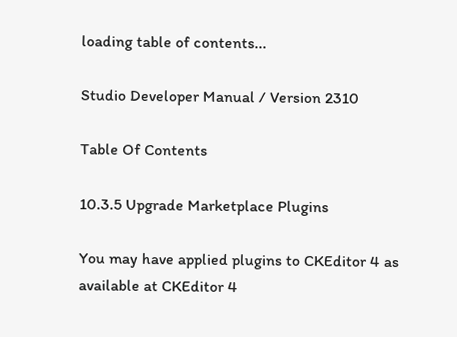loading table of contents...

Studio Developer Manual / Version 2310

Table Of Contents

10.3.5 Upgrade Marketplace Plugins

You may have applied plugins to CKEditor 4 as available at CKEditor 4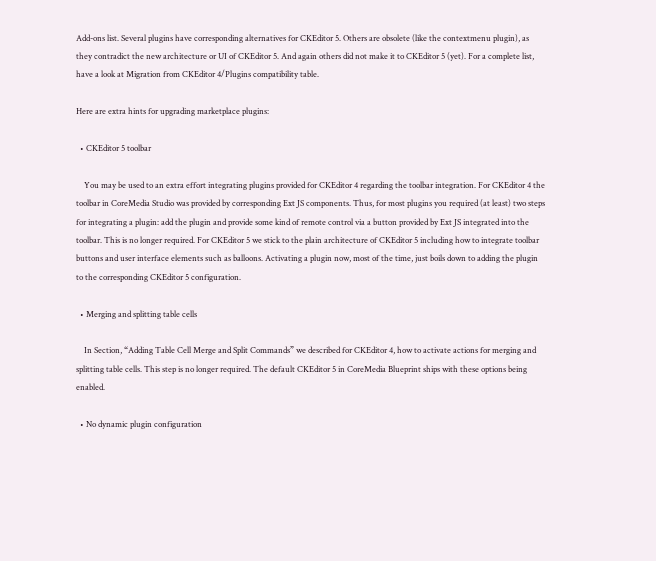Add-ons list. Several plugins have corresponding alternatives for CKEditor 5. Others are obsolete (like the contextmenu plugin), as they contradict the new architecture or UI of CKEditor 5. And again others did not make it to CKEditor 5 (yet). For a complete list, have a look at Migration from CKEditor 4/Plugins compatibility table.

Here are extra hints for upgrading marketplace plugins:

  • CKEditor 5 toolbar

    You may be used to an extra effort integrating plugins provided for CKEditor 4 regarding the toolbar integration. For CKEditor 4 the toolbar in CoreMedia Studio was provided by corresponding Ext JS components. Thus, for most plugins you required (at least) two steps for integrating a plugin: add the plugin and provide some kind of remote control via a button provided by Ext JS integrated into the toolbar. This is no longer required. For CKEditor 5 we stick to the plain architecture of CKEditor 5 including how to integrate toolbar buttons and user interface elements such as balloons. Activating a plugin now, most of the time, just boils down to adding the plugin to the corresponding CKEditor 5 configuration.

  • Merging and splitting table cells

    In Section, “Adding Table Cell Merge and Split Commands” we described for CKEditor 4, how to activate actions for merging and splitting table cells. This step is no longer required. The default CKEditor 5 in CoreMedia Blueprint ships with these options being enabled.

  • No dynamic plugin configuration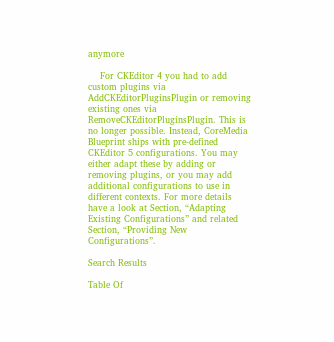anymore

    For CKEditor 4 you had to add custom plugins via AddCKEditorPluginsPlugin or removing existing ones via RemoveCKEditorPluginsPlugin. This is no longer possible. Instead, CoreMedia Blueprint ships with pre-defined CKEditor 5 configurations. You may either adapt these by adding or removing plugins, or you may add additional configurations to use in different contexts. For more details have a look at Section, “Adapting Existing Configurations” and related Section, “Providing New Configurations”.

Search Results

Table Of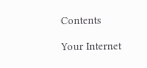Contents

Your Internet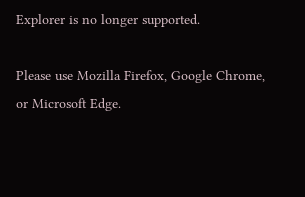Explorer is no longer supported.

Please use Mozilla Firefox, Google Chrome, or Microsoft Edge.